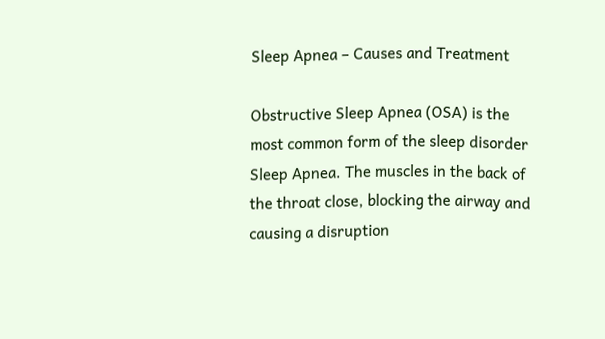Sleep Apnea – Causes and Treatment

Obstructive Sleep Apnea (OSA) is the most common form of the sleep disorder Sleep Apnea. The muscles in the back of the throat close, blocking the airway and causing a disruption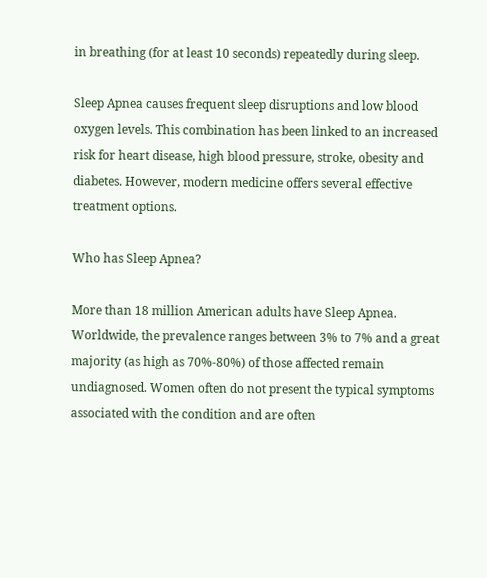in breathing (for at least 10 seconds) repeatedly during sleep.

Sleep Apnea causes frequent sleep disruptions and low blood oxygen levels. This combination has been linked to an increased risk for heart disease, high blood pressure, stroke, obesity and diabetes. However, modern medicine offers several effective treatment options.

Who has Sleep Apnea?

More than 18 million American adults have Sleep Apnea. Worldwide, the prevalence ranges between 3% to 7% and a great majority (as high as 70%-80%) of those affected remain undiagnosed. Women often do not present the typical symptoms associated with the condition and are often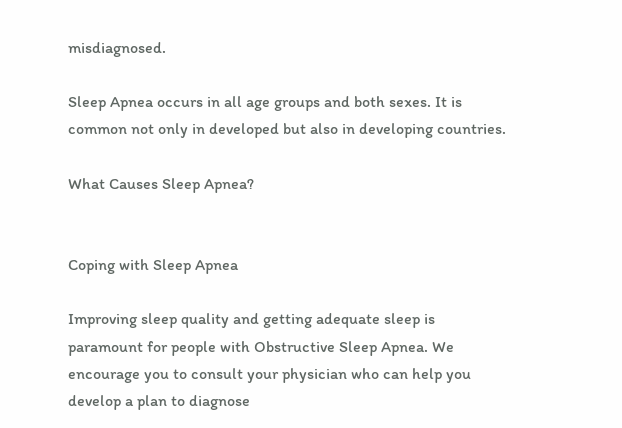misdiagnosed.

Sleep Apnea occurs in all age groups and both sexes. It is common not only in developed but also in developing countries.

What Causes Sleep Apnea?


Coping with Sleep Apnea

Improving sleep quality and getting adequate sleep is paramount for people with Obstructive Sleep Apnea. We encourage you to consult your physician who can help you develop a plan to diagnose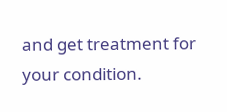and get treatment for your condition.